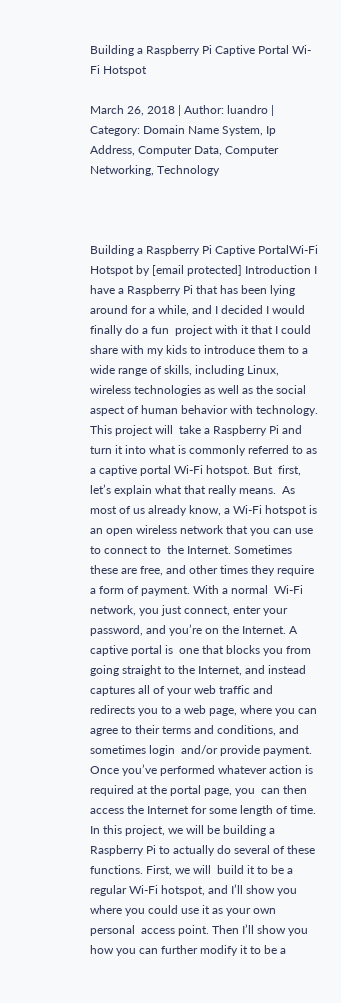Building a Raspberry Pi Captive Portal Wi-Fi Hotspot

March 26, 2018 | Author: luandro | Category: Domain Name System, Ip Address, Computer Data, Computer Networking, Technology



Building a Raspberry Pi Captive PortalWi‐Fi Hotspot by [email protected] Introduction I have a Raspberry Pi that has been lying around for a while, and I decided I would finally do a fun  project with it that I could share with my kids to introduce them to a wide range of skills, including Linux,  wireless technologies as well as the social aspect of human behavior with technology. This project will  take a Raspberry Pi and turn it into what is commonly referred to as a captive portal Wi‐Fi hotspot. But  first, let’s explain what that really means.  As most of us already know, a Wi‐Fi hotspot is an open wireless network that you can use to connect to  the Internet. Sometimes these are free, and other times they require a form of payment. With a normal  Wi‐Fi network, you just connect, enter your password, and you’re on the Internet. A captive portal is  one that blocks you from going straight to the Internet, and instead captures all of your web traffic and  redirects you to a web page, where you can agree to their terms and conditions, and sometimes login  and/or provide payment. Once you’ve performed whatever action is required at the portal page, you  can then access the Internet for some length of time.  In this project, we will be building a Raspberry Pi to actually do several of these functions. First, we will  build it to be a regular Wi‐Fi hotspot, and I’ll show you where you could use it as your own personal  access point. Then I’ll show you how you can further modify it to be a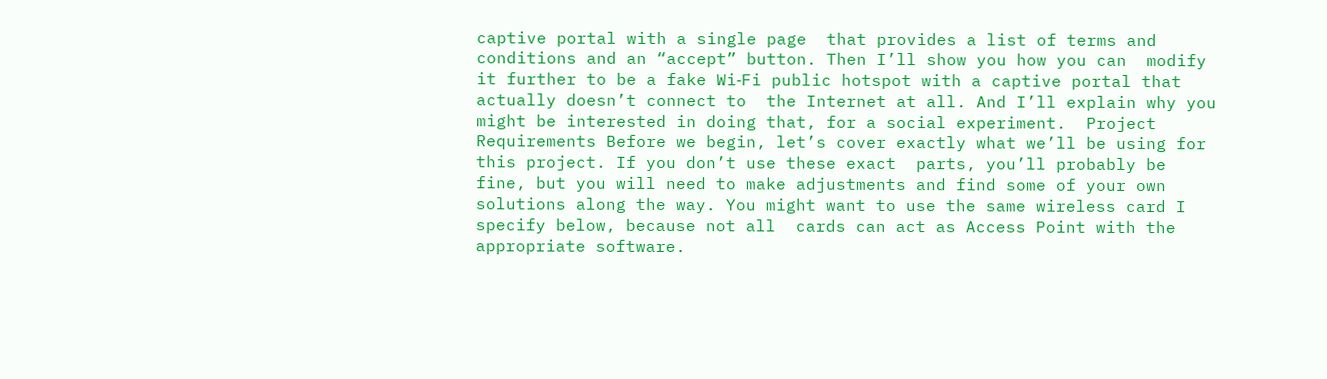captive portal with a single page  that provides a list of terms and conditions and an “accept” button. Then I’ll show you how you can  modify it further to be a fake Wi‐Fi public hotspot with a captive portal that actually doesn’t connect to  the Internet at all. And I’ll explain why you might be interested in doing that, for a social experiment.  Project Requirements Before we begin, let’s cover exactly what we’ll be using for this project. If you don’t use these exact  parts, you’ll probably be fine, but you will need to make adjustments and find some of your own  solutions along the way. You might want to use the same wireless card I specify below, because not all  cards can act as Access Point with the appropriate software.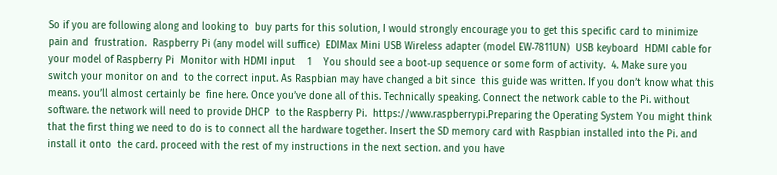So if you are following along and looking to  buy parts for this solution, I would strongly encourage you to get this specific card to minimize pain and  frustration.  Raspberry Pi (any model will suffice)  EDIMax Mini USB Wireless adapter (model EW‐7811UN)  USB keyboard  HDMI cable for your model of Raspberry Pi  Monitor with HDMI input    1    You should see a boot‐up sequence or some form of activity.  4. Make sure you switch your monitor on and  to the correct input. As Raspbian may have changed a bit since  this guide was written. If you don’t know what this means. you’ll almost certainly be  fine here. Once you’ve done all of this. Technically speaking. Connect the network cable to the Pi. without software. the network will need to provide DHCP  to the Raspberry Pi.  https://www.raspberrypi.Preparing the Operating System You might think that the first thing we need to do is to connect all the hardware together. Insert the SD memory card with Raspbian installed into the Pi. and install it onto  the card. proceed with the rest of my instructions in the next section. and you have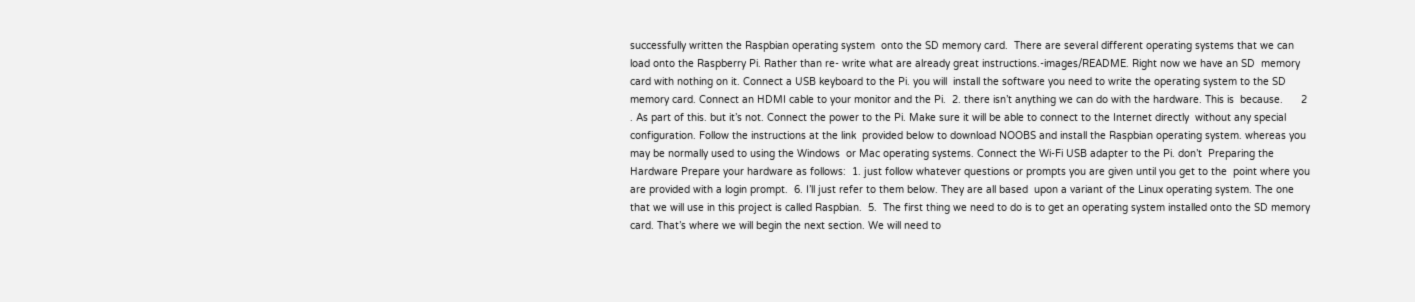successfully written the Raspbian operating system  onto the SD memory card.  There are several different operating systems that we can load onto the Raspberry Pi. Rather than re‐ write what are already great instructions.‐images/README. Right now we have an SD  memory card with nothing on it. Connect a USB keyboard to the Pi. you will  install the software you need to write the operating system to the SD memory card. Connect an HDMI cable to your monitor and the Pi.  2. there isn’t anything we can do with the hardware. This is  because.      2  . As part of this. but it’s not. Connect the power to the Pi. Make sure it will be able to connect to the Internet directly  without any special configuration. Follow the instructions at the link  provided below to download NOOBS and install the Raspbian operating system. whereas you may be normally used to using the Windows  or Mac operating systems. Connect the Wi‐Fi USB adapter to the Pi. don’t  Preparing the Hardware Prepare your hardware as follows:  1. just follow whatever questions or prompts you are given until you get to the  point where you are provided with a login prompt.  6. I’ll just refer to them below. They are all based  upon a variant of the Linux operating system. The one that we will use in this project is called Raspbian.  5.  The first thing we need to do is to get an operating system installed onto the SD memory card. That’s where we will begin the next section. We will need to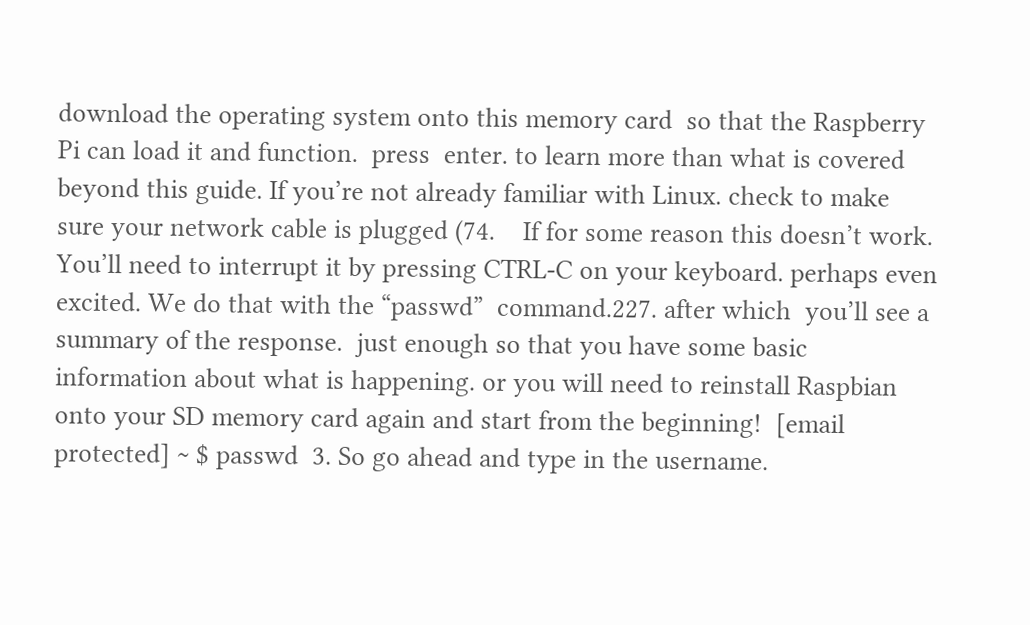download the operating system onto this memory card  so that the Raspberry Pi can load it and function.  press  enter. to learn more than what is covered  beyond this guide. If you’re not already familiar with Linux. check to make sure your network cable is plugged (74.    If for some reason this doesn’t work. You’ll need to interrupt it by pressing CTRL‐C on your keyboard. perhaps even excited. We do that with the “passwd”  command.227. after which  you’ll see a summary of the response.  just enough so that you have some basic information about what is happening. or you will need to reinstall Raspbian  onto your SD memory card again and start from the beginning!  [email protected] ~ $ passwd  3. So go ahead and type in the username.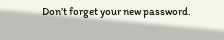Don’t forget your new password.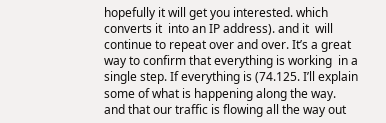hopefully it will get you interested. which converts it  into an IP address). and it  will continue to repeat over and over. It’s a great way to confirm that everything is working  in a single step. If everything is (74.125. I’ll explain some of what is happening along the way. and that our traffic is flowing all the way out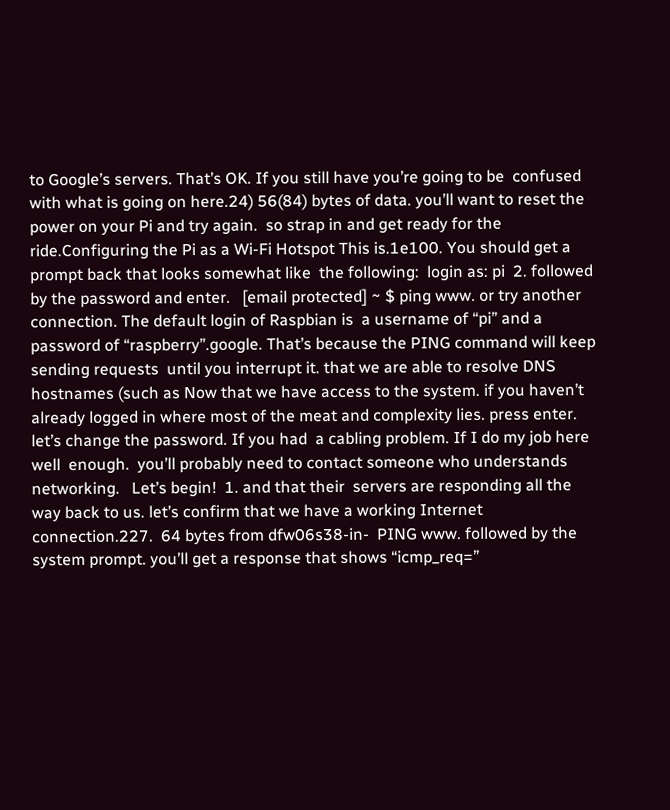to Google’s servers. That’s OK. If you still have you’re going to be  confused with what is going on here.24) 56(84) bytes of data. you’ll want to reset the power on your Pi and try again.  so strap in and get ready for the ride.Configuring the Pi as a Wi‐Fi Hotspot This is.1e100. You should get a prompt back that looks somewhat like  the following:  login as: pi  2. followed by the password and enter.   [email protected] ~ $ ping www. or try another connection. The default login of Raspbian is  a username of “pi” and a password of “raspberry”.google. That’s because the PING command will keep sending requests  until you interrupt it. that we are able to resolve DNS hostnames (such as Now that we have access to the system. if you haven’t already logged in where most of the meat and complexity lies. press enter. let’s change the password. If you had  a cabling problem. If I do my job here well  enough.  you’ll probably need to contact someone who understands networking.   Let’s begin!  1. and that their  servers are responding all the way back to us. let’s confirm that we have a working Internet connection.227.  64 bytes from dfw06s38‐in‐  PING www. followed by the system prompt. you’ll get a response that shows “icmp_req=”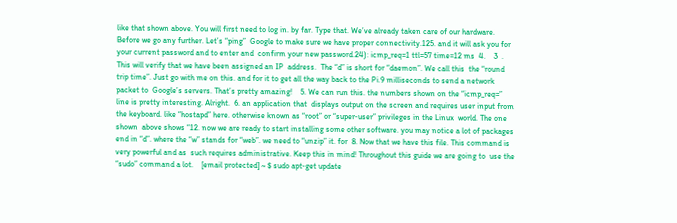like that shown above. You will first need to log in. by far. Type that. We’ve already taken care of our hardware. Before we go any further. Let’s “ping”  Google to make sure we have proper connectivity.125. and it will ask you for your current password and to enter and  confirm your new password.24): icmp_req=1 ttl=57 time=12 ms  4.    3  . This will verify that we have been assigned an IP  address.  The “d” is short for “daemon”. We call this  the “round trip time”. Just go with me on this. and for it to get all the way back to the Pi.9 milliseconds to send a network packet to  Google’s servers. That’s pretty amazing!    5. We can run this. the numbers shown on the “icmp_req=” line is pretty interesting. Alright.  6. an application that  displays output on the screen and requires user input from the keyboard. like “hostapd” here. otherwise known as “root” or “super‐user” privileges in the Linux  world. The one shown  above shows “12. now we are ready to start installing some other software. you may notice a lot of packages  end in “d”. where the “w” stands for “web”. we need to “unzip” it. for  8. Now that we have this file. This command is very powerful and as  such requires administrative. Keep this in mind! Throughout this guide we are going to  use the “sudo” command a lot.    [email protected] ~ $ sudo apt‐get update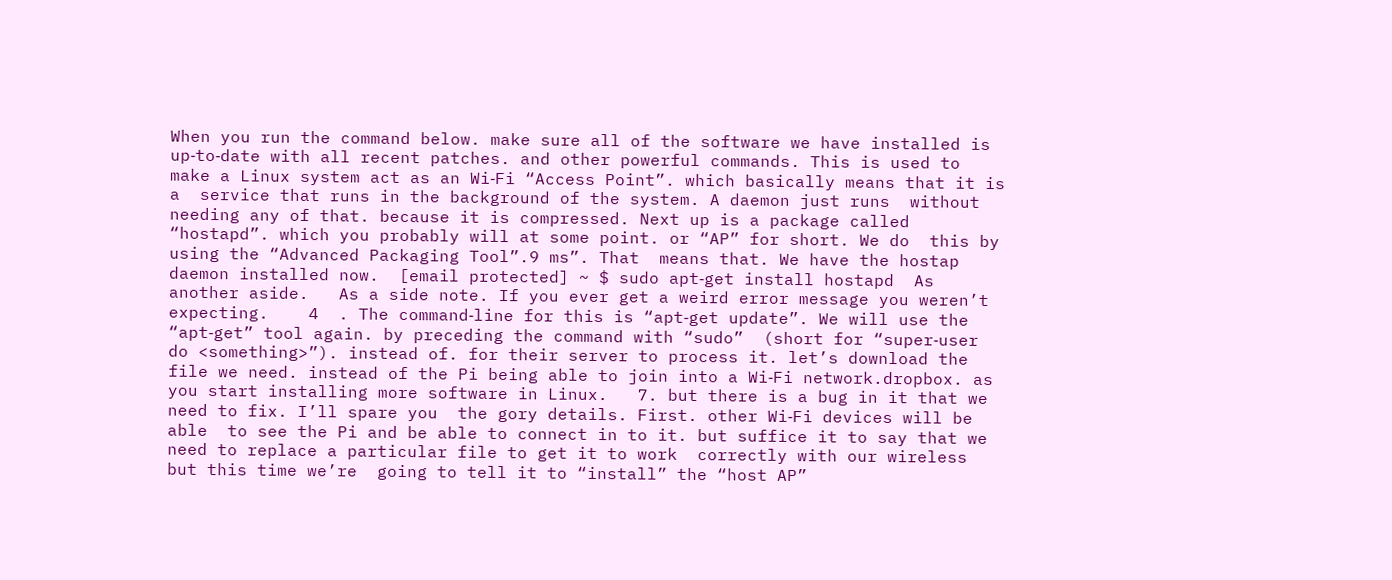When you run the command below. make sure all of the software we have installed is up‐to‐date with all recent patches. and other powerful commands. This is used to make a Linux system act as an Wi‐Fi “Access Point”. which basically means that it is a  service that runs in the background of the system. A daemon just runs  without needing any of that. because it is compressed. Next up is a package called  “hostapd”. which you probably will at some point. or “AP” for short. We do  this by using the “Advanced Packaging Tool”.9 ms”. That  means that. We have the hostap daemon installed now.  [email protected] ~ $ sudo apt‐get install hostapd  As another aside.   As a side note. If you ever get a weird error message you weren’t  expecting.    4  . The command‐line for this is “apt‐get update”. We will use the “apt‐get” tool again. by preceding the command with “sudo”  (short for “super‐user do <something>”). instead of. for their server to process it. let’s download the file we need. instead of the Pi being able to join into a Wi‐Fi network.dropbox. as you start installing more software in Linux.   7. but there is a bug in it that we need to fix. I’ll spare you  the gory details. First. other Wi‐Fi devices will be able  to see the Pi and be able to connect in to it. but suffice it to say that we need to replace a particular file to get it to work  correctly with our wireless but this time we’re  going to tell it to “install” the “host AP”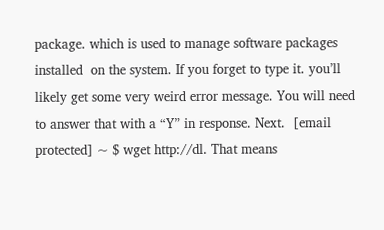package. which is used to manage software packages installed  on the system. If you forget to type it. you’ll  likely get some very weird error message. You will need to answer that with a “Y” in response. Next.  [email protected] ~ $ wget http://dl. That means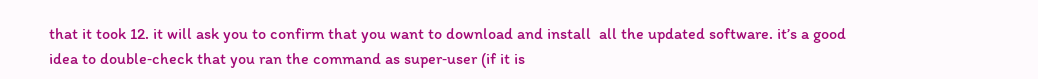that it took 12. it will ask you to confirm that you want to download and install  all the updated software. it’s a good idea to double‐check that you ran the command as super‐user (if it is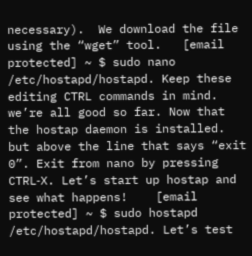necessary).  We download the file using the “wget” tool.   [email protected] ~ $ sudo nano /etc/hostapd/hostapd. Keep these editing CTRL commands in mind. we’re all good so far. Now that the hostap daemon is installed. but above the line that says “exit 0”. Exit from nano by pressing CTRL‐X. Let’s start up hostap and see what happens!    [email protected] ~ $ sudo hostapd /etc/hostapd/hostapd. Let’s test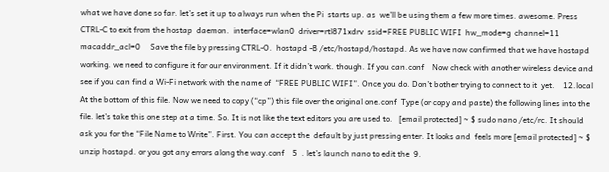what we have done so far. let’s set it up to always run when the Pi  starts up. as  we’ll be using them a few more times. awesome. Press CTRL‐C to exit from the hostap  daemon.  interface=wlan0  driver=rtl871xdrv  ssid=FREE PUBLIC WIFI  hw_mode=g  channel=11  macaddr_acl=0     Save the file by pressing CTRL‐O.  hostapd ‐B /etc/hostapd/hostapd. As we have now confirmed that we have hostapd working. we need to configure it for our environment. If it didn’t work. though. If you can.conf    Now check with another wireless device and see if you can find a Wi‐Fi network with the name of  “FREE PUBLIC WIFI”. Once you do. Don’t bother trying to connect to it  yet.    12.local  At the bottom of this file. Now we need to copy (“cp”) this file over the original one.conf  Type (or copy and paste) the following lines into the file. let’s take this one step at a time. So. It is not like the text editors you are used to.   [email protected] ~ $ sudo nano /etc/rc. It should ask you for the “File Name to Write”. First. You can accept the  default by just pressing enter. It looks and  feels more [email protected] ~ $ unzip hostapd. or you got any errors along the way.conf    5  . let’s launch nano to edit the  9.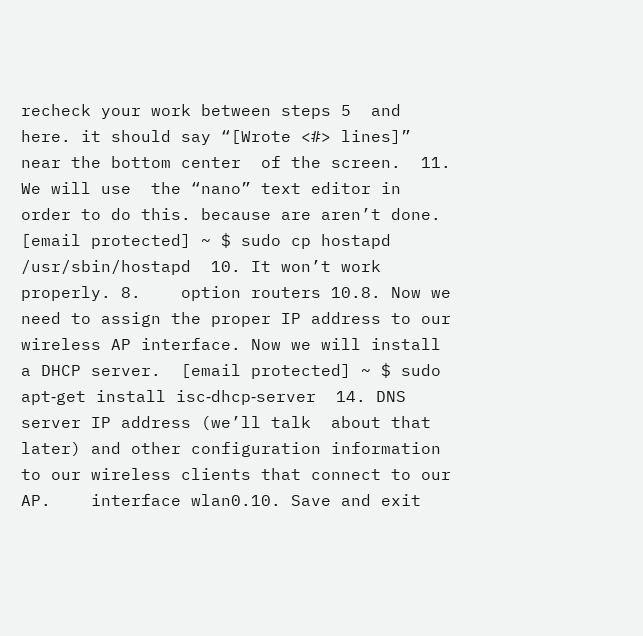recheck your work between steps 5  and here. it should say “[Wrote <#> lines]” near the bottom center  of the screen.  11. We will use  the “nano” text editor in order to do this. because are aren’t done.  [email protected] ~ $ sudo cp hostapd /usr/sbin/hostapd  10. It won’t work properly. 8.    option routers 10.8. Now we need to assign the proper IP address to our wireless AP interface. Now we will install a DHCP server.  [email protected] ~ $ sudo apt‐get install isc‐dhcp‐server  14. DNS server IP address (we’ll talk  about that later) and other configuration information to our wireless clients that connect to our AP.    interface wlan0.10. Save and exit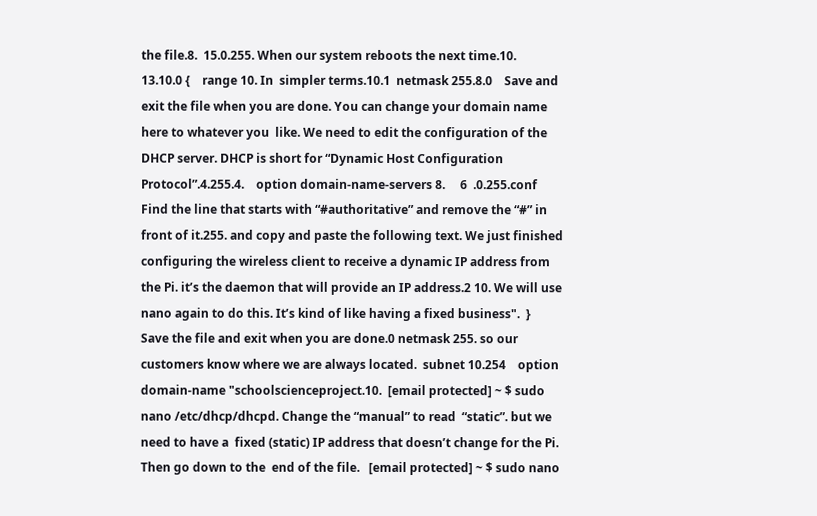the file.8.  15.0.255. When our system reboots the next time.10.     13.10.0 {    range 10. In  simpler terms.10.1  netmask 255.8.0    Save and exit the file when you are done. You can change your domain name here to whatever you  like. We need to edit the configuration of the DHCP server. DHCP is short for “Dynamic Host Configuration Protocol”.4.255.4.    option domain‐name‐servers 8.     6  .0.255.conf  Find the line that starts with “#authoritative” and remove the “#” in front of it.255. and copy and paste the following text. We just finished  configuring the wireless client to receive a dynamic IP address from the Pi. it’s the daemon that will provide an IP address.2 10. We will use nano again to do this. It’s kind of like having a fixed business".  }    Save the file and exit when you are done.0 netmask 255. so our customers know where we are always located.  subnet 10.254    option domain‐name "schoolscienceproject.10.  [email protected] ~ $ sudo nano /etc/dhcp/dhcpd. Change the “manual” to read  “static”. but we need to have a  fixed (static) IP address that doesn’t change for the Pi. Then go down to the  end of the file.   [email protected] ~ $ sudo nano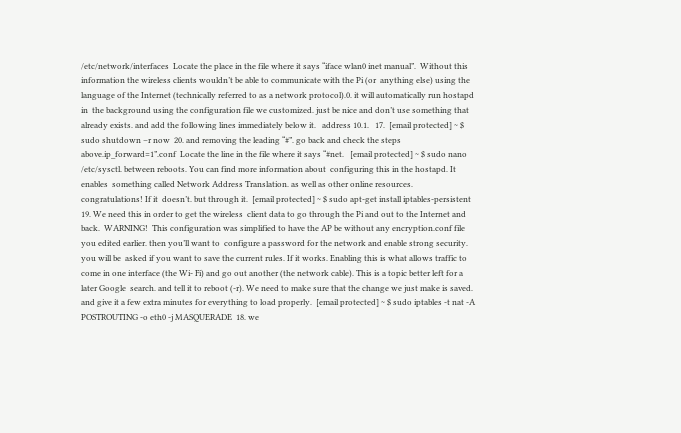/etc/network/interfaces  Locate the place in the file where it says “iface wlan0 inet manual”.  Without this information the wireless clients wouldn’t be able to communicate with the Pi (or  anything else) using the language of the Internet (technically referred to as a network protocol).0. it will automatically run hostapd in  the background using the configuration file we customized. just be nice and don’t use something that already exists. and add the following lines immediately below it.   address 10.1.   17.  [email protected] ~ $ sudo shutdown –r now  20. and removing the leading “#”. go back and check the steps above.ip_forward=1”.conf  Locate the line in the file where it says “#net.   [email protected] ~ $ sudo nano /etc/sysctl. between reboots. You can find more information about  configuring this in the hostapd. It enables  something called Network Address Translation. as well as other online resources. congratulations! If it  doesn’t. but through it.  [email protected] ~ $ sudo apt‐get install iptables‐persistent  19. We need this in order to get the wireless  client data to go through the Pi and out to the Internet and back.  WARNING!  This configuration was simplified to have the AP be without any encryption.conf file you edited earlier. then you’ll want to  configure a password for the network and enable strong security. you will be  asked if you want to save the current rules. If it works. Enabling this is what allows traffic to come in one interface (the Wi‐ Fi) and go out another (the network cable). This is a topic better left for a later Google  search. and tell it to reboot (‐r). We need to make sure that the change we just make is saved. and give it a few extra minutes for everything to load properly.  [email protected] ~ $ sudo iptables ‐t nat ‐A POSTROUTING ‐o eth0 ‐j MASQUERADE  18. we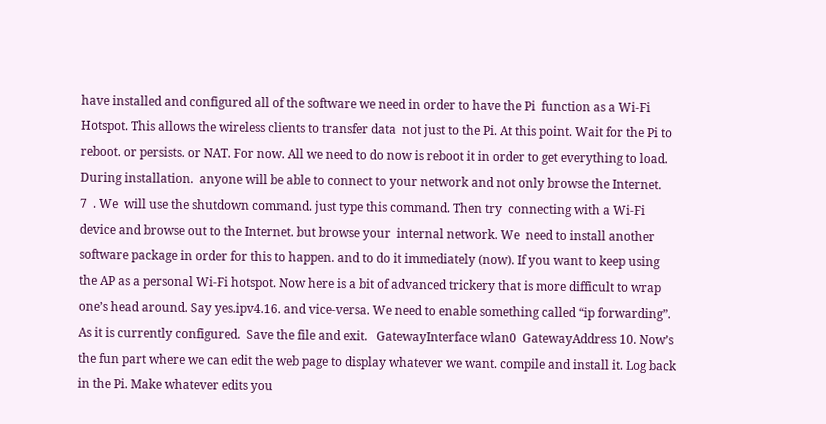have installed and configured all of the software we need in order to have the Pi  function as a Wi‐Fi Hotspot. This allows the wireless clients to transfer data  not just to the Pi. At this point. Wait for the Pi to reboot. or persists. or NAT. For now. All we need to do now is reboot it in order to get everything to load. During installation.  anyone will be able to connect to your network and not only browse the Internet.      7  . We  will use the shutdown command. just type this command. Then try  connecting with a Wi‐Fi device and browse out to the Internet. but browse your  internal network. We  need to install another software package in order for this to happen. and to do it immediately (now). If you want to keep using the AP as a personal Wi‐Fi hotspot. Now here is a bit of advanced trickery that is more difficult to wrap one’s head around. Say yes.ipv4.16. and vice‐versa. We need to enable something called “ip forwarding”. As it is currently configured.  Save the file and exit.   GatewayInterface wlan0  GatewayAddress 10. Now’s the fun part where we can edit the web page to display whatever we want. compile and install it. Log back in the Pi. Make whatever edits you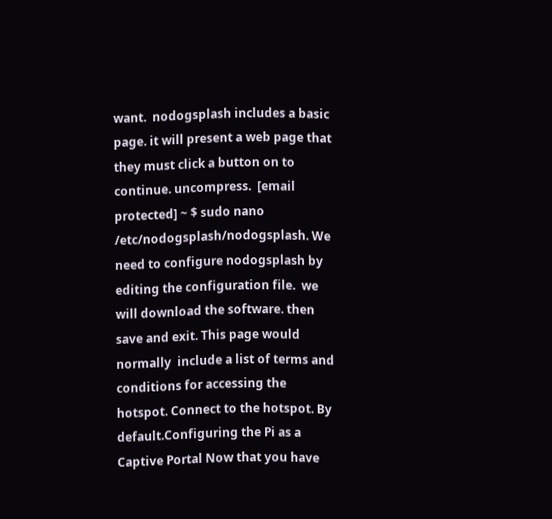want.  nodogsplash includes a basic page. it will present a web page that they must click a button on to continue. uncompress.  [email protected] ~ $ sudo nano /etc/nodogsplash/nodogsplash. We need to configure nodogsplash by editing the configuration file.  we will download the software. then save and exit. This page would normally  include a list of terms and conditions for accessing the hotspot. Connect to the hotspot. By default.Configuring the Pi as a Captive Portal Now that you have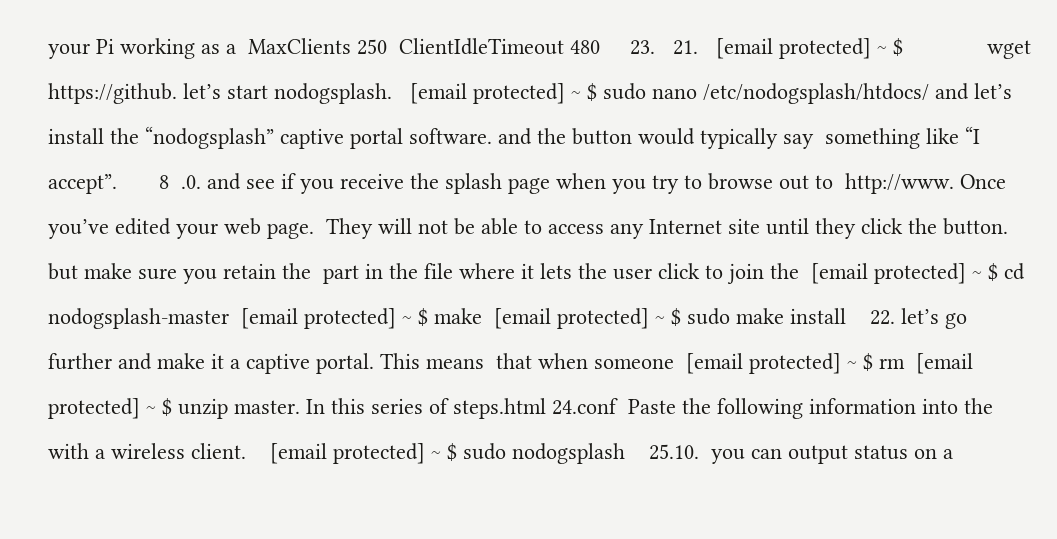your Pi working as a  MaxClients 250  ClientIdleTimeout 480     23.   21.   [email protected] ~ $              wget https://github. let’s start nodogsplash.   [email protected] ~ $ sudo nano /etc/nodogsplash/htdocs/ and let’s install the “nodogsplash” captive portal software. and the button would typically say  something like “I accept”.       8  .0. and see if you receive the splash page when you try to browse out to  http://www. Once you’ve edited your web page.  They will not be able to access any Internet site until they click the button. but make sure you retain the  part in the file where it lets the user click to join the  [email protected] ~ $ cd nodogsplash‐master  [email protected] ~ $ make  [email protected] ~ $ sudo make install    22. let’s go further and make it a captive portal. This means  that when someone  [email protected] ~ $ rm  [email protected] ~ $ unzip master. In this series of steps.html 24.conf  Paste the following information into the with a wireless client.    [email protected] ~ $ sudo nodogsplash    25.10.  you can output status on a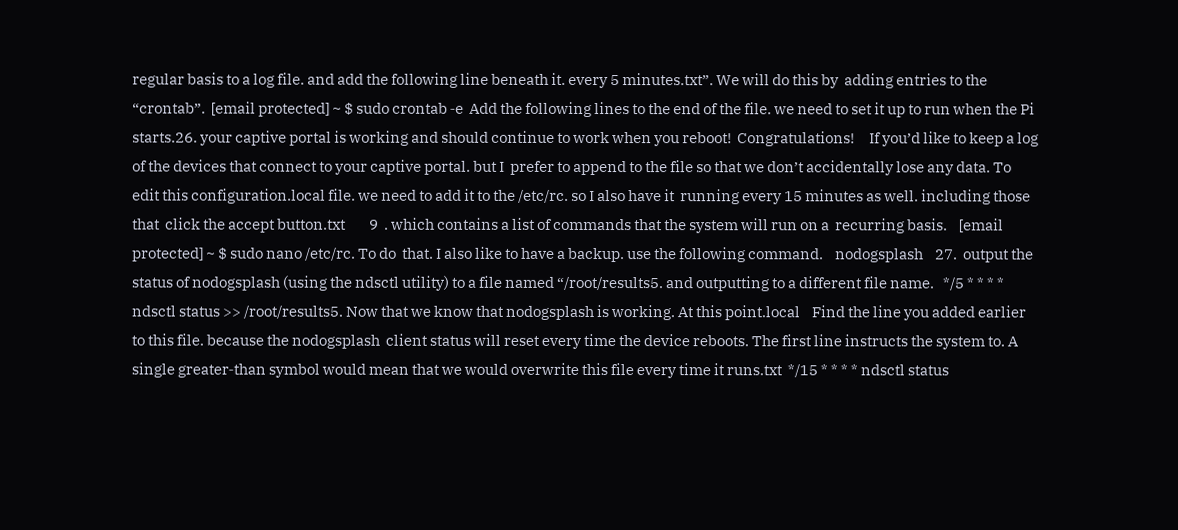regular basis to a log file. and add the following line beneath it. every 5 minutes.txt”. We will do this by  adding entries to the “crontab”.  [email protected] ~ $ sudo crontab ‐e  Add the following lines to the end of the file. we need to set it up to run when the Pi starts.26. your captive portal is working and should continue to work when you reboot!  Congratulations!     If you’d like to keep a log of the devices that connect to your captive portal. but I  prefer to append to the file so that we don’t accidentally lose any data. To edit this configuration.local file. we need to add it to the /etc/rc. so I also have it  running every 15 minutes as well. including those that  click the accept button.txt        9  . which contains a list of commands that the system will run on a  recurring basis.    [email protected] ~ $ sudo nano /etc/rc. To do  that. I also like to have a backup. use the following command.    nodogsplash    27.  output the status of nodogsplash (using the ndsctl utility) to a file named “/root/results5. and outputting to a different file name.   */5 * * * * ndsctl status >> /root/results5. Now that we know that nodogsplash is working. At this point.local    Find the line you added earlier to this file. because the nodogsplash  client status will reset every time the device reboots. The first line instructs the system to. A  single greater‐than symbol would mean that we would overwrite this file every time it runs.txt  */15 * * * * ndsctl status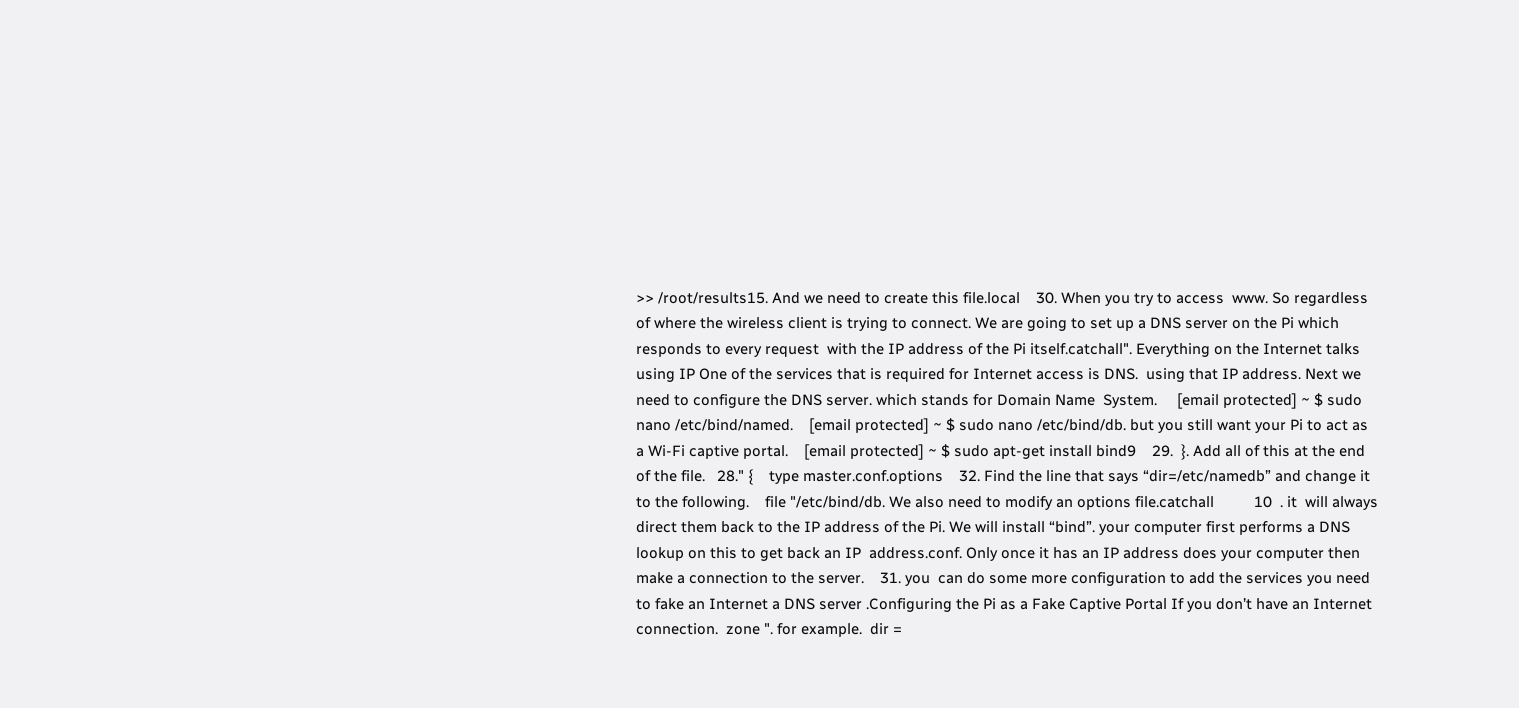>> /root/results15. And we need to create this file.local    30. When you try to access  www. So regardless of where the wireless client is trying to connect. We are going to set up a DNS server on the Pi which responds to every request  with the IP address of the Pi itself.catchall". Everything on the Internet talks using IP One of the services that is required for Internet access is DNS.  using that IP address. Next we need to configure the DNS server. which stands for Domain Name  System.     [email protected] ~ $ sudo nano /etc/bind/named.    [email protected] ~ $ sudo nano /etc/bind/db. but you still want your Pi to act as a Wi‐Fi captive portal.    [email protected] ~ $ sudo apt‐get install bind9    29.  }. Add all of this at the end of the file.   28." {    type master.conf.options    32. Find the line that says “dir=/etc/namedb” and change it to the following.    file "/etc/bind/db. We also need to modify an options file.catchall          10  . it  will always direct them back to the IP address of the Pi. We will install “bind”. your computer first performs a DNS lookup on this to get back an IP  address.conf. Only once it has an IP address does your computer then make a connection to the server.    31. you  can do some more configuration to add the services you need to fake an Internet a DNS server .Configuring the Pi as a Fake Captive Portal If you don’t have an Internet connection.  zone ". for example.  dir =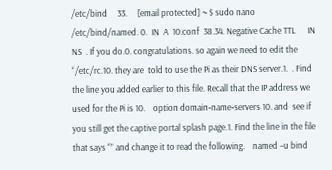/etc/bind     33.     [email protected] ~ $ sudo nano /etc/bind/named. 0.  IN  A  10.conf  38.34. Negative Cache TTL      IN  NS  . If you do.0. congratulations. so again we need to edit the “/etc/rc.10. they are  told to use the Pi as their DNS server.1.  . Find the line you added earlier to this file. Recall that the IP address we  used for the Pi is 10.    option domain‐name‐servers 10. and  see if you still get the captive portal splash page.1. Find the line in the file that says “” and change it to read the following.    named –u bind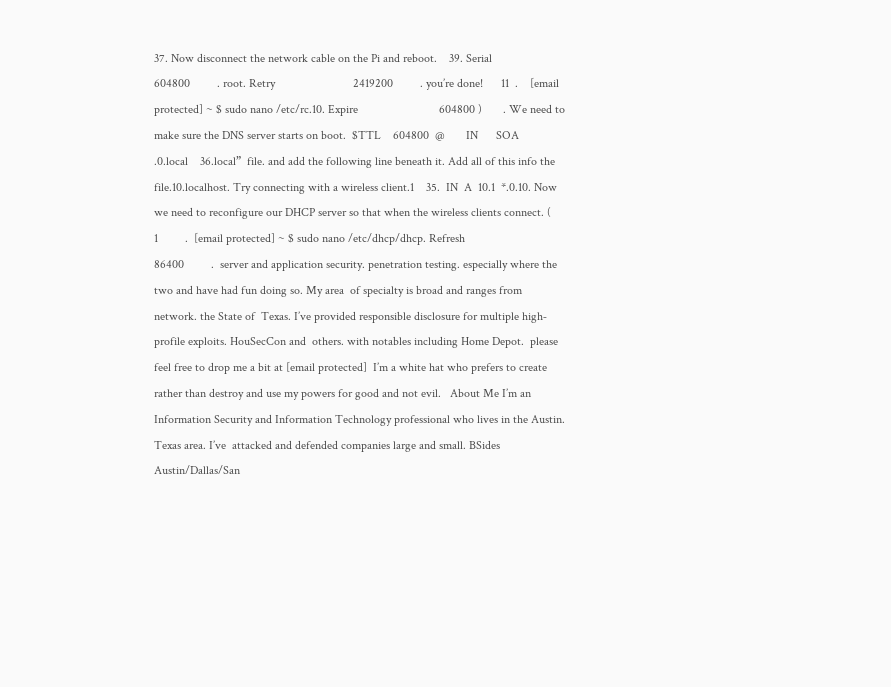37. Now disconnect the network cable on the Pi and reboot.    39. Serial                           604800         . root. Retry                          2419200         . you’re done!      11  .    [email protected] ~ $ sudo nano /etc/rc.10. Expire                           604800 )       . We need to make sure the DNS server starts on boot.  $TTL    604800  @       IN      SOA     .0.local    36.local”  file. and add the following line beneath it. Add all of this info the file.10.localhost. Try connecting with a wireless client.1    35.  IN  A  10.1  *.0.10. Now we need to reconfigure our DHCP server so that when the wireless clients connect. (                                1         .  [email protected] ~ $ sudo nano /etc/dhcp/dhcp. Refresh                            86400         .  server and application security. penetration testing. especially where the two and have had fun doing so. My area  of specialty is broad and ranges from network. the State of  Texas. I’ve provided responsible disclosure for multiple high‐profile exploits. HouSecCon and  others. with notables including Home Depot.  please feel free to drop me a bit at [email protected]  I’m a white hat who prefers to create rather than destroy and use my powers for good and not evil.   About Me I’m an Information Security and Information Technology professional who lives in the Austin. Texas area. I’ve  attacked and defended companies large and small. BSides Austin/Dallas/San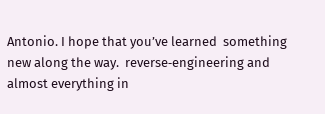Antonio. I hope that you’ve learned  something new along the way.  reverse‐engineering and almost everything in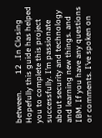between.        12  .In Closing Hopefully this guide has helped you to complete this project successfully. I’m passionate about security and technology and learning new things. and IBM. If you have any questions or comments. I’ve spoken on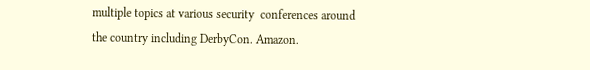multiple topics at various security  conferences around the country including DerbyCon. Amazon.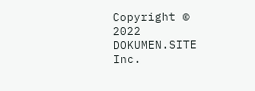Copyright © 2022 DOKUMEN.SITE Inc.